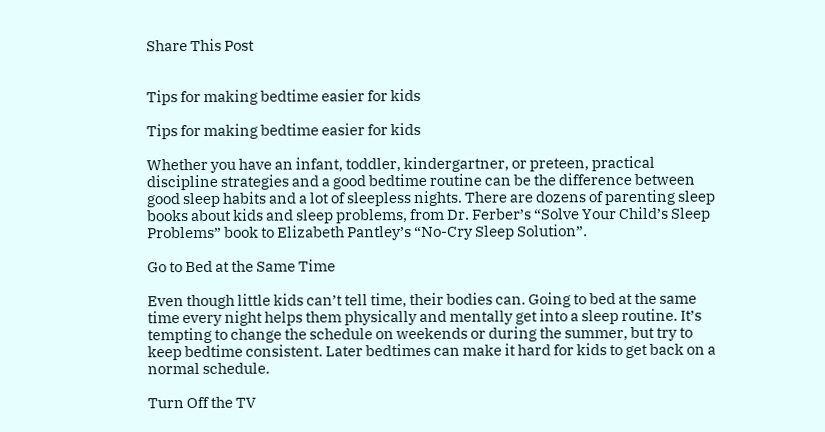Share This Post


Tips for making bedtime easier for kids

Tips for making bedtime easier for kids

Whether you have an infant, toddler, kindergartner, or preteen, practical discipline strategies and a good bedtime routine can be the difference between good sleep habits and a lot of sleepless nights. There are dozens of parenting sleep books about kids and sleep problems, from Dr. Ferber’s “Solve Your Child’s Sleep Problems” book to Elizabeth Pantley’s “No-Cry Sleep Solution”.

Go to Bed at the Same Time

Even though little kids can’t tell time, their bodies can. Going to bed at the same time every night helps them physically and mentally get into a sleep routine. It’s tempting to change the schedule on weekends or during the summer, but try to keep bedtime consistent. Later bedtimes can make it hard for kids to get back on a normal schedule.

Turn Off the TV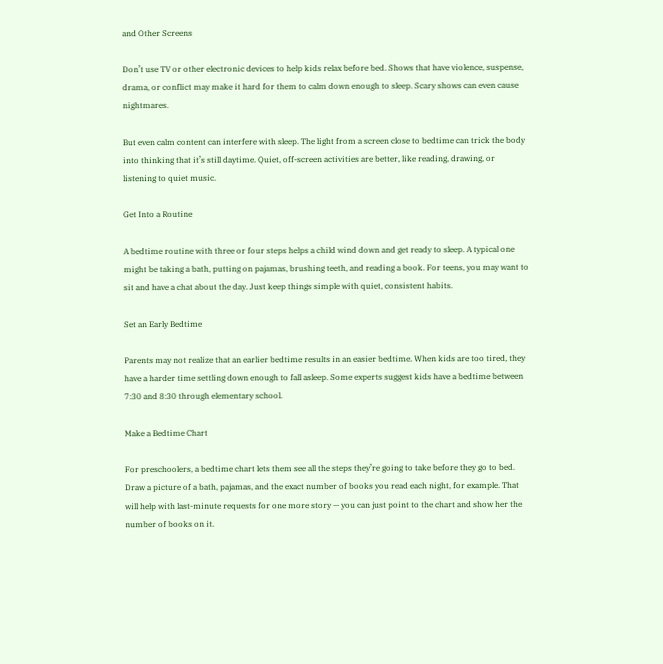and Other Screens

Don’t use TV or other electronic devices to help kids relax before bed. Shows that have violence, suspense, drama, or conflict may make it hard for them to calm down enough to sleep. Scary shows can even cause nightmares.

But even calm content can interfere with sleep. The light from a screen close to bedtime can trick the body into thinking that it’s still daytime. Quiet, off-screen activities are better, like reading, drawing, or listening to quiet music.

Get Into a Routine

A bedtime routine with three or four steps helps a child wind down and get ready to sleep. A typical one might be taking a bath, putting on pajamas, brushing teeth, and reading a book. For teens, you may want to sit and have a chat about the day. Just keep things simple with quiet, consistent habits.

Set an Early Bedtime

Parents may not realize that an earlier bedtime results in an easier bedtime. When kids are too tired, they have a harder time settling down enough to fall asleep. Some experts suggest kids have a bedtime between 7:30 and 8:30 through elementary school.

Make a Bedtime Chart

For preschoolers, a bedtime chart lets them see all the steps they’re going to take before they go to bed. Draw a picture of a bath, pajamas, and the exact number of books you read each night, for example. That will help with last-minute requests for one more story — you can just point to the chart and show her the number of books on it.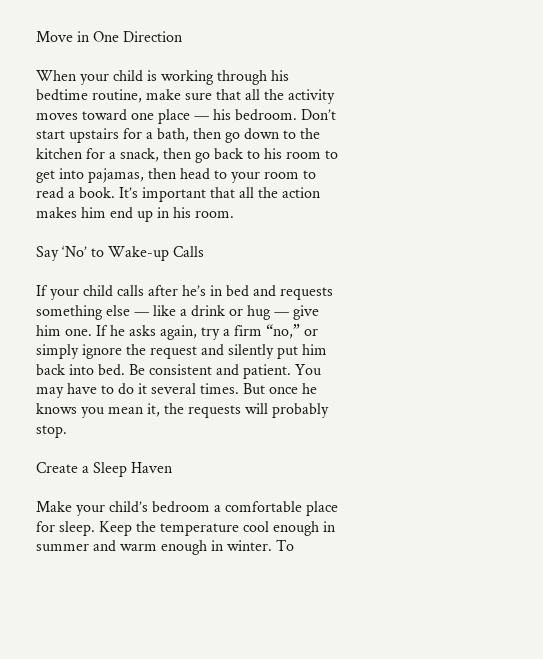Move in One Direction

When your child is working through his bedtime routine, make sure that all the activity moves toward one place — his bedroom. Don’t start upstairs for a bath, then go down to the kitchen for a snack, then go back to his room to get into pajamas, then head to your room to read a book. It’s important that all the action makes him end up in his room.

Say ‘No’ to Wake-up Calls

If your child calls after he’s in bed and requests something else — like a drink or hug — give him one. If he asks again, try a firm “no,” or simply ignore the request and silently put him back into bed. Be consistent and patient. You may have to do it several times. But once he knows you mean it, the requests will probably stop.

Create a Sleep Haven

Make your child’s bedroom a comfortable place for sleep. Keep the temperature cool enough in summer and warm enough in winter. To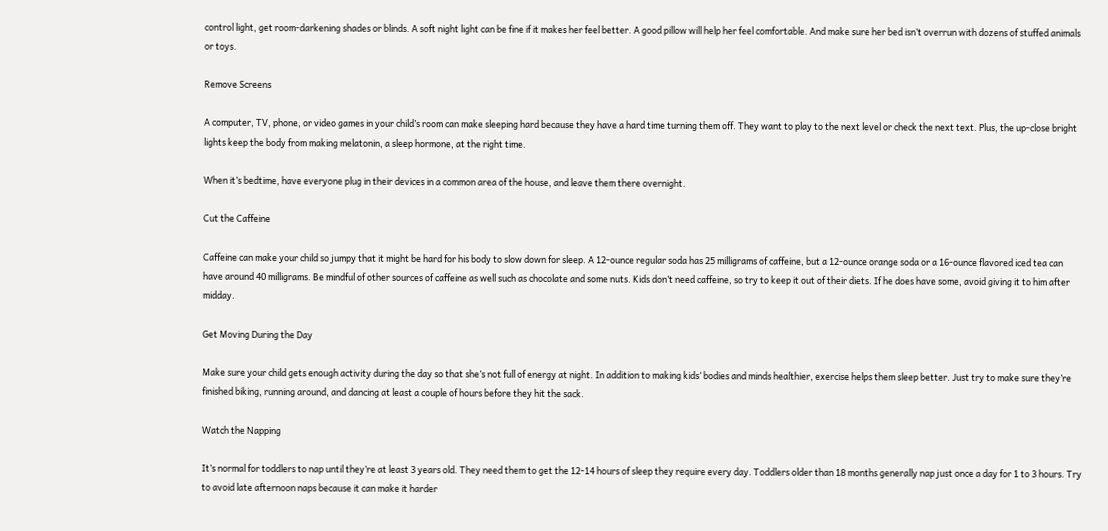control light, get room-darkening shades or blinds. A soft night light can be fine if it makes her feel better. A good pillow will help her feel comfortable. And make sure her bed isn’t overrun with dozens of stuffed animals or toys.

Remove Screens

A computer, TV, phone, or video games in your child’s room can make sleeping hard because they have a hard time turning them off. They want to play to the next level or check the next text. Plus, the up-close bright lights keep the body from making melatonin, a sleep hormone, at the right time.

When it’s bedtime, have everyone plug in their devices in a common area of the house, and leave them there overnight.

Cut the Caffeine

Caffeine can make your child so jumpy that it might be hard for his body to slow down for sleep. A 12-ounce regular soda has 25 milligrams of caffeine, but a 12-ounce orange soda or a 16-ounce flavored iced tea can have around 40 milligrams. Be mindful of other sources of caffeine as well such as chocolate and some nuts. Kids don’t need caffeine, so try to keep it out of their diets. If he does have some, avoid giving it to him after midday.

Get Moving During the Day

Make sure your child gets enough activity during the day so that she’s not full of energy at night. In addition to making kids’ bodies and minds healthier, exercise helps them sleep better. Just try to make sure they’re finished biking, running around, and dancing at least a couple of hours before they hit the sack.

Watch the Napping

It’s normal for toddlers to nap until they’re at least 3 years old. They need them to get the 12-14 hours of sleep they require every day. Toddlers older than 18 months generally nap just once a day for 1 to 3 hours. Try to avoid late afternoon naps because it can make it harder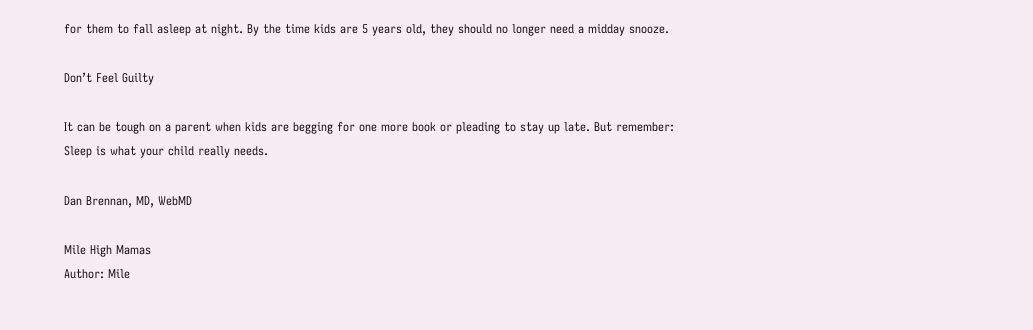for them to fall asleep at night. By the time kids are 5 years old, they should no longer need a midday snooze.

Don’t Feel Guilty

It can be tough on a parent when kids are begging for one more book or pleading to stay up late. But remember: Sleep is what your child really needs.

Dan Brennan, MD, WebMD

Mile High Mamas
Author: Mile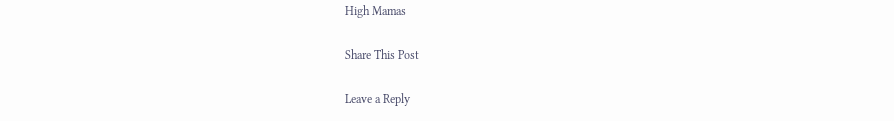High Mamas

Share This Post

Leave a Reply